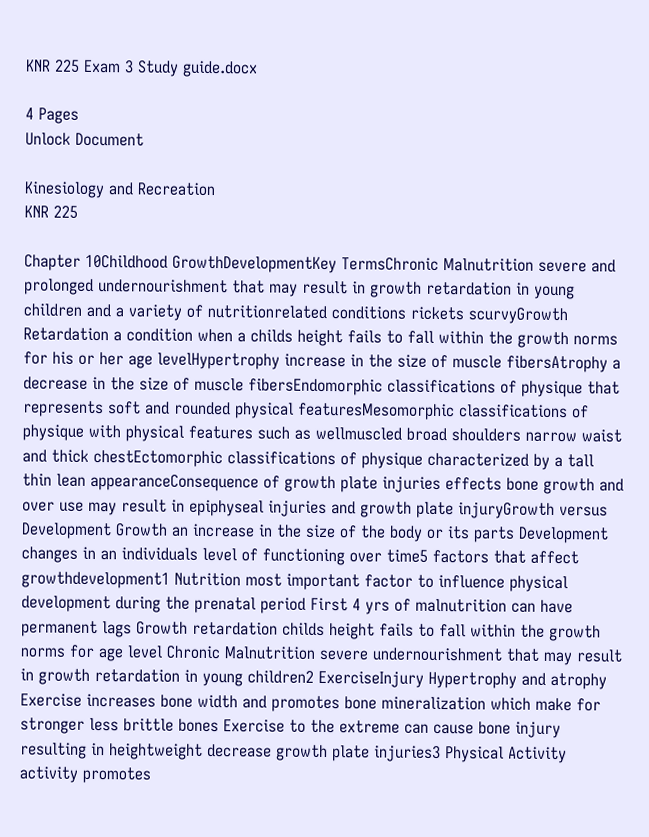KNR 225 Exam 3 Study guide.docx

4 Pages
Unlock Document

Kinesiology and Recreation
KNR 225

Chapter 10Childhood GrowthDevelopmentKey TermsChronic Malnutrition severe and prolonged undernourishment that may result in growth retardation in young children and a variety of nutritionrelated conditions rickets scurvyGrowth Retardation a condition when a childs height fails to fall within the growth norms for his or her age levelHypertrophy increase in the size of muscle fibersAtrophy a decrease in the size of muscle fibersEndomorphic classifications of physique that represents soft and rounded physical featuresMesomorphic classifications of physique with physical features such as wellmuscled broad shoulders narrow waist and thick chestEctomorphic classifications of physique characterized by a tall thin lean appearanceConsequence of growth plate injuries effects bone growth and over use may result in epiphyseal injuries and growth plate injuryGrowth versus Development Growth an increase in the size of the body or its parts Development changes in an individuals level of functioning over time5 factors that affect growthdevelopment1 Nutrition most important factor to influence physical development during the prenatal period First 4 yrs of malnutrition can have permanent lags Growth retardation childs height fails to fall within the growth norms for age level Chronic Malnutrition severe undernourishment that may result in growth retardation in young children2 ExerciseInjury Hypertrophy and atrophy Exercise increases bone width and promotes bone mineralization which make for stronger less brittle bones Exercise to the extreme can cause bone injury resulting in heightweight decrease growth plate injuries3 Physical Activity activity promotes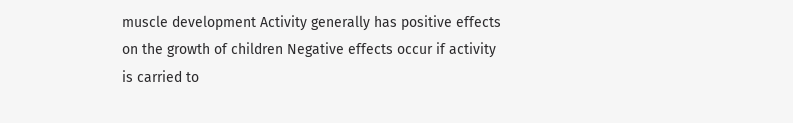muscle development Activity generally has positive effects on the growth of children Negative effects occur if activity is carried to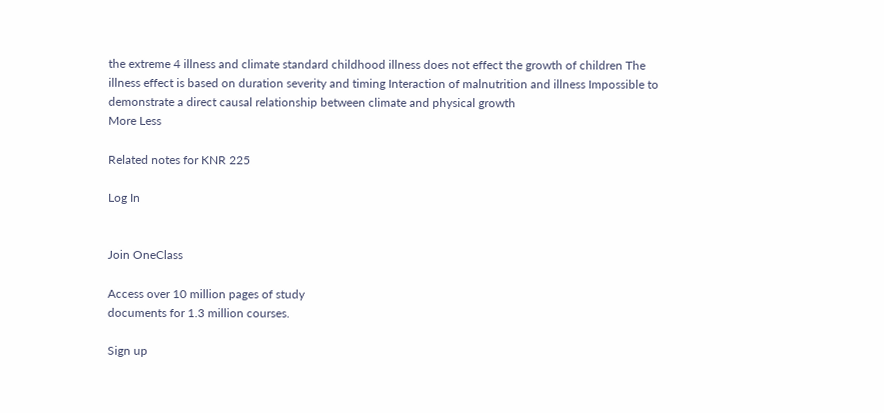the extreme 4 illness and climate standard childhood illness does not effect the growth of children The illness effect is based on duration severity and timing Interaction of malnutrition and illness Impossible to demonstrate a direct causal relationship between climate and physical growth
More Less

Related notes for KNR 225

Log In


Join OneClass

Access over 10 million pages of study
documents for 1.3 million courses.

Sign up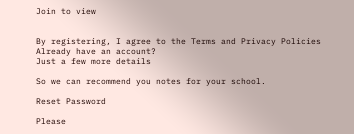Join to view


By registering, I agree to the Terms and Privacy Policies
Already have an account?
Just a few more details

So we can recommend you notes for your school.

Reset Password

Please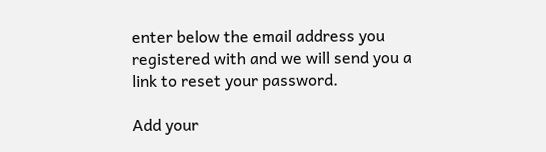enter below the email address you registered with and we will send you a link to reset your password.

Add your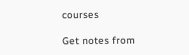courses

Get notes from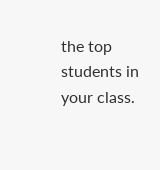the top students in your class.